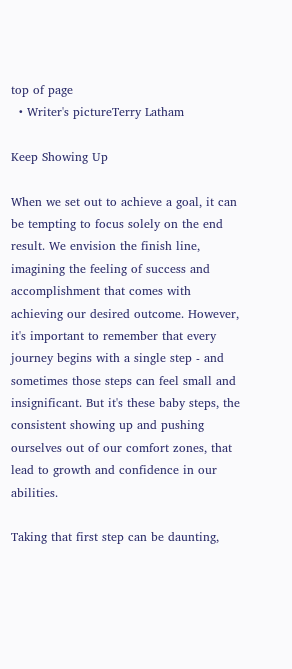top of page
  • Writer's pictureTerry Latham

Keep Showing Up

When we set out to achieve a goal, it can be tempting to focus solely on the end result. We envision the finish line, imagining the feeling of success and accomplishment that comes with achieving our desired outcome. However, it's important to remember that every journey begins with a single step - and sometimes those steps can feel small and insignificant. But it's these baby steps, the consistent showing up and pushing ourselves out of our comfort zones, that lead to growth and confidence in our abilities.

Taking that first step can be daunting,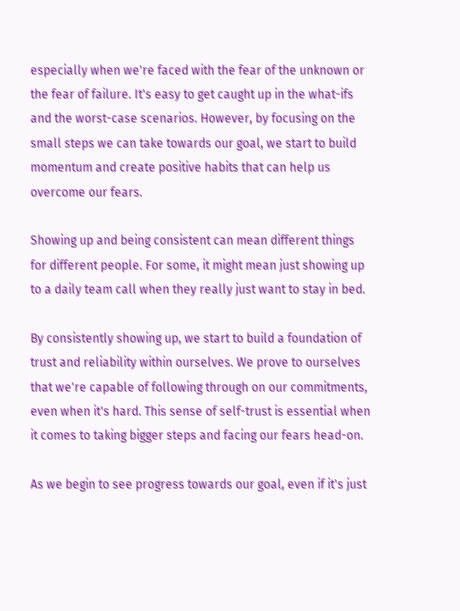especially when we're faced with the fear of the unknown or the fear of failure. It's easy to get caught up in the what-ifs and the worst-case scenarios. However, by focusing on the small steps we can take towards our goal, we start to build momentum and create positive habits that can help us overcome our fears.

Showing up and being consistent can mean different things for different people. For some, it might mean just showing up to a daily team call when they really just want to stay in bed.

By consistently showing up, we start to build a foundation of trust and reliability within ourselves. We prove to ourselves that we're capable of following through on our commitments, even when it's hard. This sense of self-trust is essential when it comes to taking bigger steps and facing our fears head-on.

As we begin to see progress towards our goal, even if it's just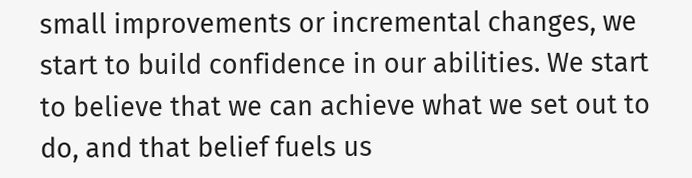small improvements or incremental changes, we start to build confidence in our abilities. We start to believe that we can achieve what we set out to do, and that belief fuels us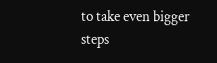to take even bigger steps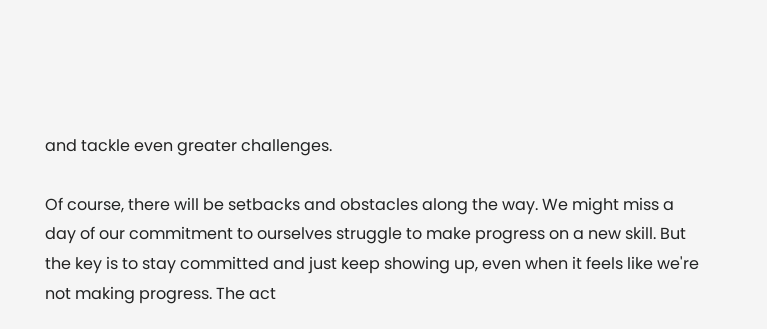and tackle even greater challenges.

Of course, there will be setbacks and obstacles along the way. We might miss a day of our commitment to ourselves struggle to make progress on a new skill. But the key is to stay committed and just keep showing up, even when it feels like we're not making progress. The act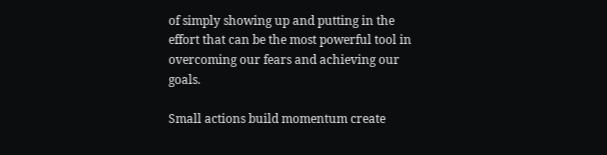of simply showing up and putting in the effort that can be the most powerful tool in overcoming our fears and achieving our goals.

Small actions build momentum create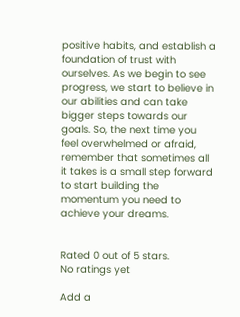positive habits, and establish a foundation of trust with ourselves. As we begin to see progress, we start to believe in our abilities and can take bigger steps towards our goals. So, the next time you feel overwhelmed or afraid, remember that sometimes all it takes is a small step forward to start building the momentum you need to achieve your dreams.


Rated 0 out of 5 stars.
No ratings yet

Add a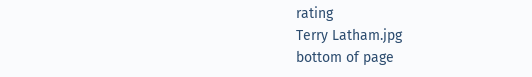rating
Terry Latham.jpg
bottom of page